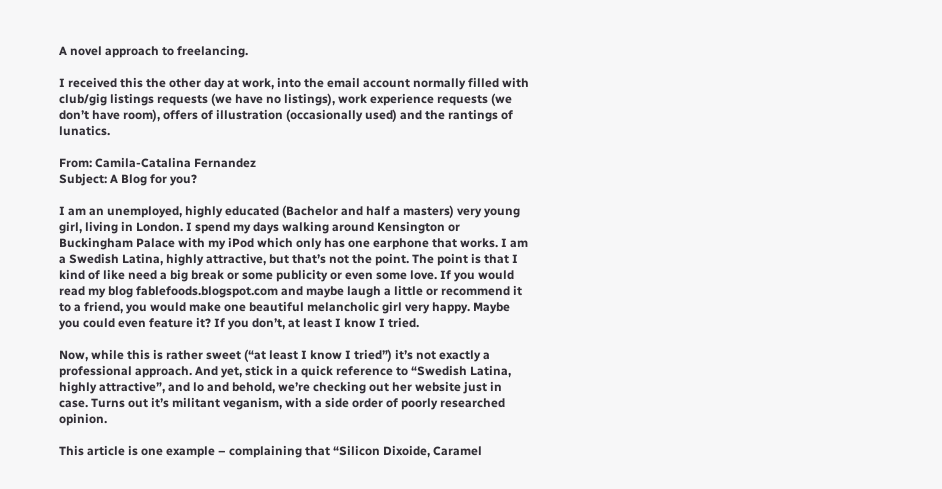A novel approach to freelancing.

I received this the other day at work, into the email account normally filled with club/gig listings requests (we have no listings), work experience requests (we don’t have room), offers of illustration (occasionally used) and the rantings of lunatics.

From: Camila-Catalina Fernandez
Subject: A Blog for you?

I am an unemployed, highly educated (Bachelor and half a masters) very young girl, living in London. I spend my days walking around Kensington or Buckingham Palace with my iPod which only has one earphone that works. I am a Swedish Latina, highly attractive, but that’s not the point. The point is that I kind of like need a big break or some publicity or even some love. If you would read my blog fablefoods.blogspot.com and maybe laugh a little or recommend it to a friend, you would make one beautiful melancholic girl very happy. Maybe you could even feature it? If you don’t, at least I know I tried.

Now, while this is rather sweet (“at least I know I tried”) it’s not exactly a professional approach. And yet, stick in a quick reference to “Swedish Latina, highly attractive”, and lo and behold, we’re checking out her website just in case. Turns out it’s militant veganism, with a side order of poorly researched opinion.

This article is one example – complaining that “Silicon Dixoide, Caramel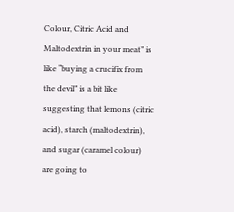Colour, Citric Acid and Maltodextrin in your meat” is like “buying a crucifix from the devil” is a bit like suggesting that lemons (citric acid), starch (maltodextrin), and sugar (caramel colour) are going to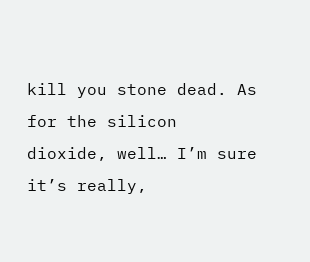kill you stone dead. As for the silicon dioxide, well… I’m sure it’s really,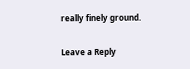really finely ground.

Leave a Reply